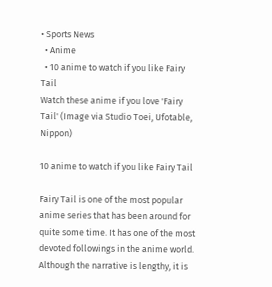• Sports News
  • Anime
  • 10 anime to watch if you like Fairy Tail
Watch these anime if you love 'Fairy Tail' (Image via Studio Toei, Ufotable, Nippon)

10 anime to watch if you like Fairy Tail

Fairy Tail is one of the most popular anime series that has been around for quite some time. It has one of the most devoted followings in the anime world. Although the narrative is lengthy, it is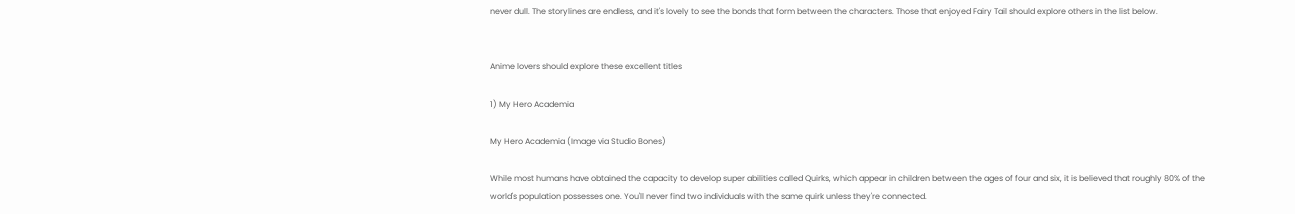never dull. The storylines are endless, and it's lovely to see the bonds that form between the characters. Those that enjoyed Fairy Tail should explore others in the list below.


Anime lovers should explore these excellent titles

1) My Hero Academia

My Hero Academia (Image via Studio Bones)

While most humans have obtained the capacity to develop super abilities called Quirks, which appear in children between the ages of four and six, it is believed that roughly 80% of the world's population possesses one. You'll never find two individuals with the same quirk unless they're connected.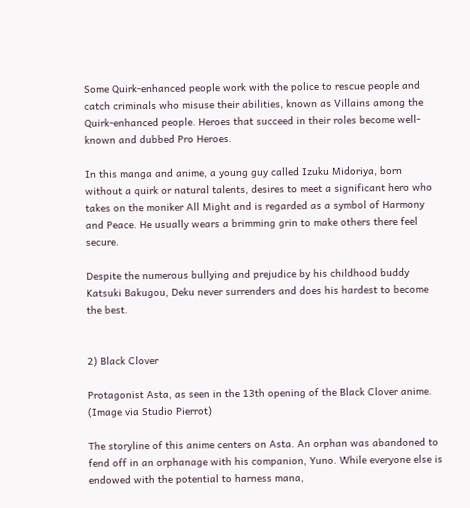Some Quirk-enhanced people work with the police to rescue people and catch criminals who misuse their abilities, known as Villains among the Quirk-enhanced people. Heroes that succeed in their roles become well-known and dubbed Pro Heroes.

In this manga and anime, a young guy called Izuku Midoriya, born without a quirk or natural talents, desires to meet a significant hero who takes on the moniker All Might and is regarded as a symbol of Harmony and Peace. He usually wears a brimming grin to make others there feel secure.

Despite the numerous bullying and prejudice by his childhood buddy Katsuki Bakugou, Deku never surrenders and does his hardest to become the best.


2) Black Clover

Protagonist Asta, as seen in the 13th opening of the Black Clover anime. (Image via Studio Pierrot)

The storyline of this anime centers on Asta. An orphan was abandoned to fend off in an orphanage with his companion, Yuno. While everyone else is endowed with the potential to harness mana,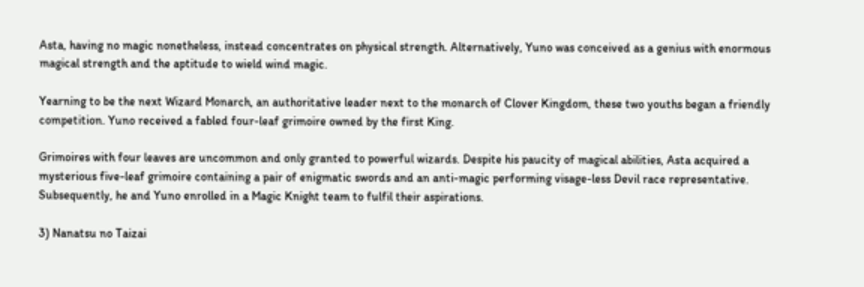Asta, having no magic nonetheless, instead concentrates on physical strength. Alternatively, Yuno was conceived as a genius with enormous magical strength and the aptitude to wield wind magic.

Yearning to be the next Wizard Monarch, an authoritative leader next to the monarch of Clover Kingdom, these two youths began a friendly competition. Yuno received a fabled four-leaf grimoire owned by the first King.

Grimoires with four leaves are uncommon and only granted to powerful wizards. Despite his paucity of magical abilities, Asta acquired a mysterious five-leaf grimoire containing a pair of enigmatic swords and an anti-magic performing visage-less Devil race representative. Subsequently, he and Yuno enrolled in a Magic Knight team to fulfil their aspirations.

3) Nanatsu no Taizai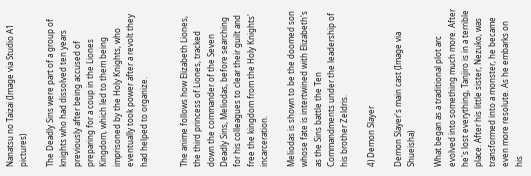Nanatsu no Taizai (Image via Studio A1 pictures)

The Deadly Sins were part of a group of knights who had dissolved ten years previously after being accused of preparing for a coup in the Liones Kingdom, which led to them being imprisoned by the Holy Knights, who eventually took power after a revolt they had helped to organize.


The anime follows how Elizabeth Liones, the third princess of Liones, tracked down the commander of the Seven Deadly Sins, Meliodas, before searching for his colleagues to clear their guilt and free the kingdom from the Holy Knights' incarceration.

Meliodas is shown to be the doomed son whose fate is intertwined with Elizabeth's as the Sins battle the Ten Commandments under the leadership of his brother Zeldris.

4) Demon Slayer

Demon Slayer's main cast (Image via Shueisha)

What began as a traditional plot arc evolved into something much more. After he's lost everything, Tanjiro is in a terrible place. After his little sister, Nezuko, was transformed into a monster, he became even more resolute. As he embarks on his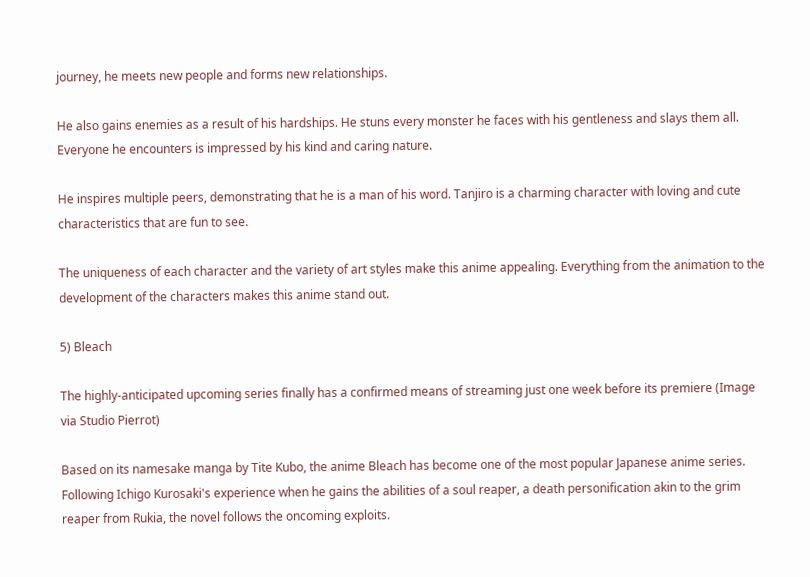journey, he meets new people and forms new relationships.

He also gains enemies as a result of his hardships. He stuns every monster he faces with his gentleness and slays them all. Everyone he encounters is impressed by his kind and caring nature.

He inspires multiple peers, demonstrating that he is a man of his word. Tanjiro is a charming character with loving and cute characteristics that are fun to see.

The uniqueness of each character and the variety of art styles make this anime appealing. Everything from the animation to the development of the characters makes this anime stand out.

5) Bleach

The highly-anticipated upcoming series finally has a confirmed means of streaming just one week before its premiere (Image via Studio Pierrot)

Based on its namesake manga by Tite Kubo, the anime Bleach has become one of the most popular Japanese anime series. Following Ichigo Kurosaki's experience when he gains the abilities of a soul reaper, a death personification akin to the grim reaper from Rukia, the novel follows the oncoming exploits.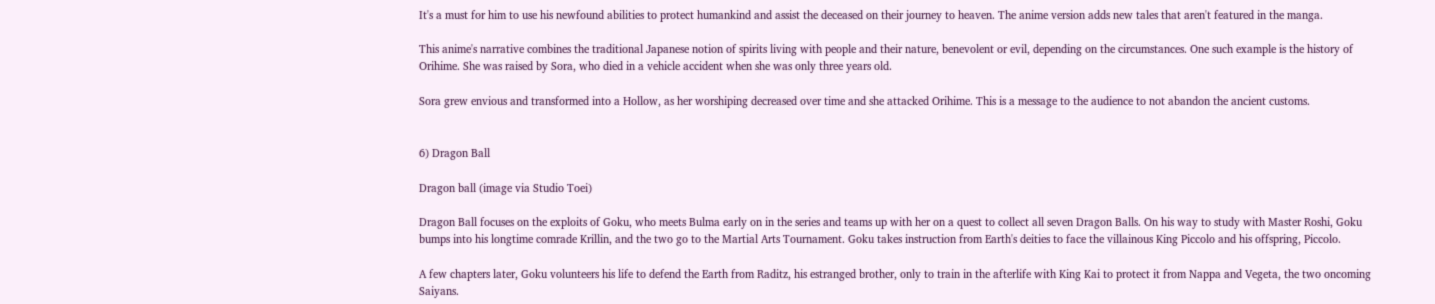It's a must for him to use his newfound abilities to protect humankind and assist the deceased on their journey to heaven. The anime version adds new tales that aren't featured in the manga.

This anime's narrative combines the traditional Japanese notion of spirits living with people and their nature, benevolent or evil, depending on the circumstances. One such example is the history of Orihime. She was raised by Sora, who died in a vehicle accident when she was only three years old.

Sora grew envious and transformed into a Hollow, as her worshiping decreased over time and she attacked Orihime. This is a message to the audience to not abandon the ancient customs.


6) Dragon Ball

Dragon ball (image via Studio Toei)

Dragon Ball focuses on the exploits of Goku, who meets Bulma early on in the series and teams up with her on a quest to collect all seven Dragon Balls. On his way to study with Master Roshi, Goku bumps into his longtime comrade Krillin, and the two go to the Martial Arts Tournament. Goku takes instruction from Earth's deities to face the villainous King Piccolo and his offspring, Piccolo.

A few chapters later, Goku volunteers his life to defend the Earth from Raditz, his estranged brother, only to train in the afterlife with King Kai to protect it from Nappa and Vegeta, the two oncoming Saiyans.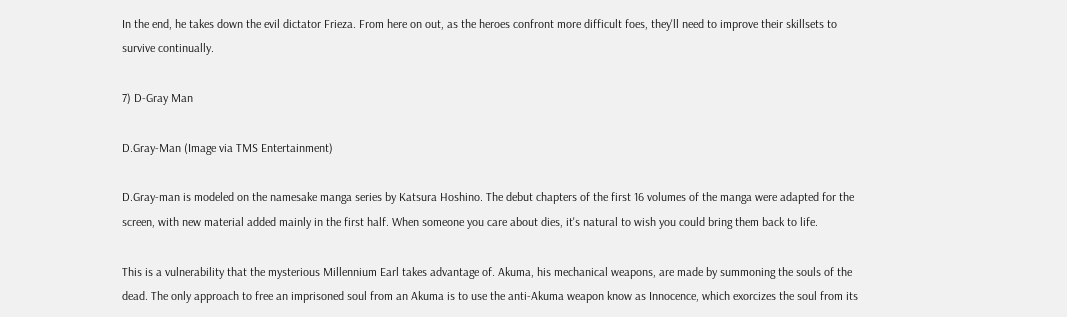In the end, he takes down the evil dictator Frieza. From here on out, as the heroes confront more difficult foes, they'll need to improve their skillsets to survive continually.

7) D-Gray Man

D.Gray-Man (Image via TMS Entertainment)

D.Gray-man is modeled on the namesake manga series by Katsura Hoshino. The debut chapters of the first 16 volumes of the manga were adapted for the screen, with new material added mainly in the first half. When someone you care about dies, it's natural to wish you could bring them back to life.

This is a vulnerability that the mysterious Millennium Earl takes advantage of. Akuma, his mechanical weapons, are made by summoning the souls of the dead. The only approach to free an imprisoned soul from an Akuma is to use the anti-Akuma weapon know as Innocence, which exorcizes the soul from its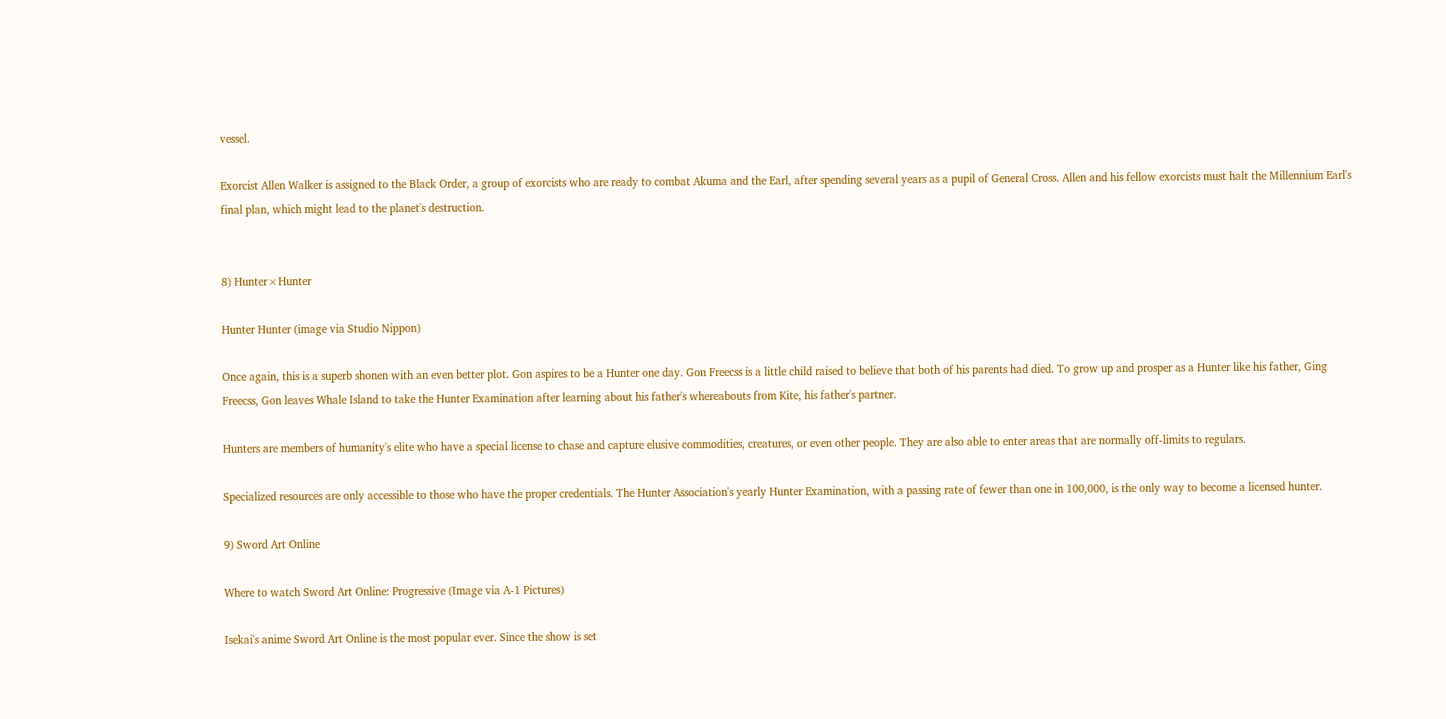vessel.

Exorcist Allen Walker is assigned to the Black Order, a group of exorcists who are ready to combat Akuma and the Earl, after spending several years as a pupil of General Cross. Allen and his fellow exorcists must halt the Millennium Earl's final plan, which might lead to the planet's destruction.


8) Hunter×Hunter

Hunter Hunter (image via Studio Nippon)

Once again, this is a superb shonen with an even better plot. Gon aspires to be a Hunter one day. Gon Freecss is a little child raised to believe that both of his parents had died. To grow up and prosper as a Hunter like his father, Ging Freecss, Gon leaves Whale Island to take the Hunter Examination after learning about his father's whereabouts from Kite, his father's partner.

Hunters are members of humanity's elite who have a special license to chase and capture elusive commodities, creatures, or even other people. They are also able to enter areas that are normally off-limits to regulars.

Specialized resources are only accessible to those who have the proper credentials. The Hunter Association's yearly Hunter Examination, with a passing rate of fewer than one in 100,000, is the only way to become a licensed hunter.

9) Sword Art Online

Where to watch Sword Art Online: Progressive (Image via A-1 Pictures)

Isekai's anime Sword Art Online is the most popular ever. Since the show is set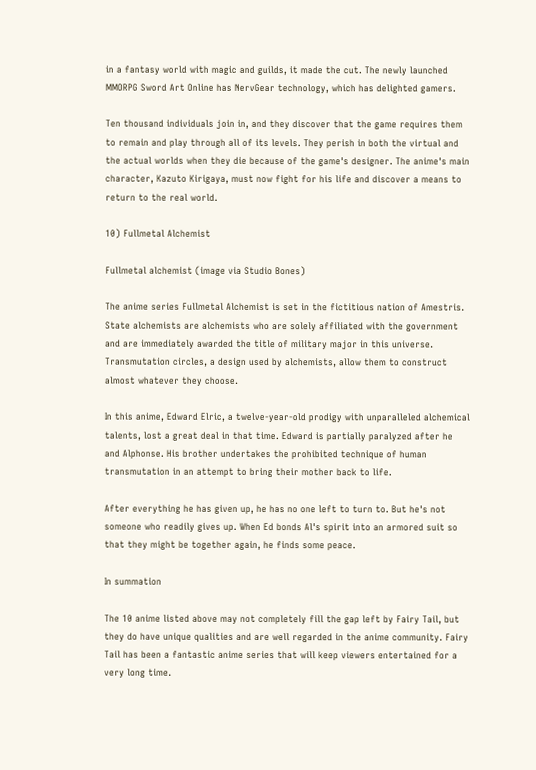in a fantasy world with magic and guilds, it made the cut. The newly launched MMORPG Sword Art Online has NervGear technology, which has delighted gamers.

Ten thousand individuals join in, and they discover that the game requires them to remain and play through all of its levels. They perish in both the virtual and the actual worlds when they die because of the game's designer. The anime's main character, Kazuto Kirigaya, must now fight for his life and discover a means to return to the real world.

10) Fullmetal Alchemist

Fullmetal alchemist (image via Studio Bones)

The anime series Fullmetal Alchemist is set in the fictitious nation of Amestris. State alchemists are alchemists who are solely affiliated with the government and are immediately awarded the title of military major in this universe. Transmutation circles, a design used by alchemists, allow them to construct almost whatever they choose.

In this anime, Edward Elric, a twelve-year-old prodigy with unparalleled alchemical talents, lost a great deal in that time. Edward is partially paralyzed after he and Alphonse. His brother undertakes the prohibited technique of human transmutation in an attempt to bring their mother back to life.

After everything he has given up, he has no one left to turn to. But he's not someone who readily gives up. When Ed bonds Al's spirit into an armored suit so that they might be together again, he finds some peace.

In summation

The 10 anime listed above may not completely fill the gap left by Fairy Tail, but they do have unique qualities and are well regarded in the anime community. Fairy Tail has been a fantastic anime series that will keep viewers entertained for a very long time.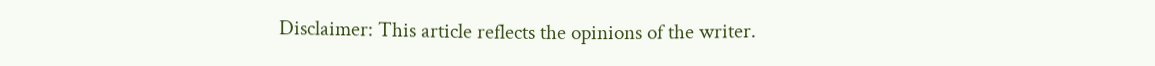Disclaimer: This article reflects the opinions of the writer.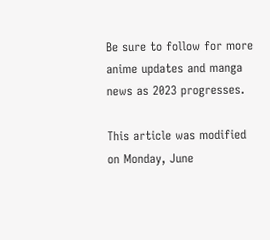Be sure to follow for more anime updates and manga news as 2023 progresses.

This article was modified on Monday, June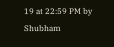19 at 22:59 PM by Shubham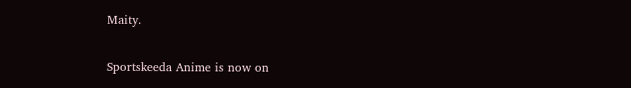Maity.

Sportskeeda Anime is now on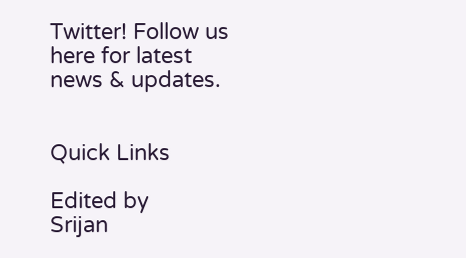Twitter! Follow us here for latest news & updates.


Quick Links

Edited by
Srijan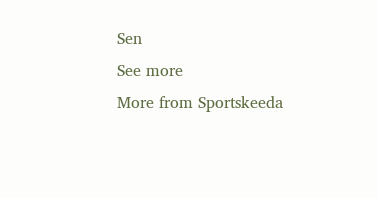Sen
See more
More from Sportskeeda